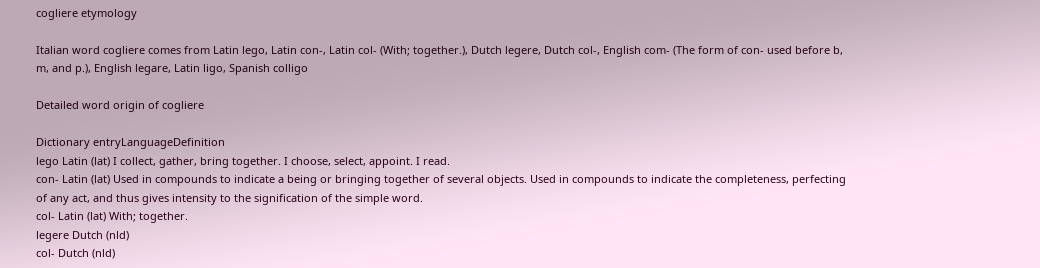cogliere etymology

Italian word cogliere comes from Latin lego, Latin con-, Latin col- (With; together.), Dutch legere, Dutch col-, English com- (The form of con- used before b, m, and p.), English legare, Latin ligo, Spanish colligo

Detailed word origin of cogliere

Dictionary entryLanguageDefinition
lego Latin (lat) I collect, gather, bring together. I choose, select, appoint. I read.
con- Latin (lat) Used in compounds to indicate a being or bringing together of several objects. Used in compounds to indicate the completeness, perfecting of any act, and thus gives intensity to the signification of the simple word.
col- Latin (lat) With; together.
legere Dutch (nld)
col- Dutch (nld)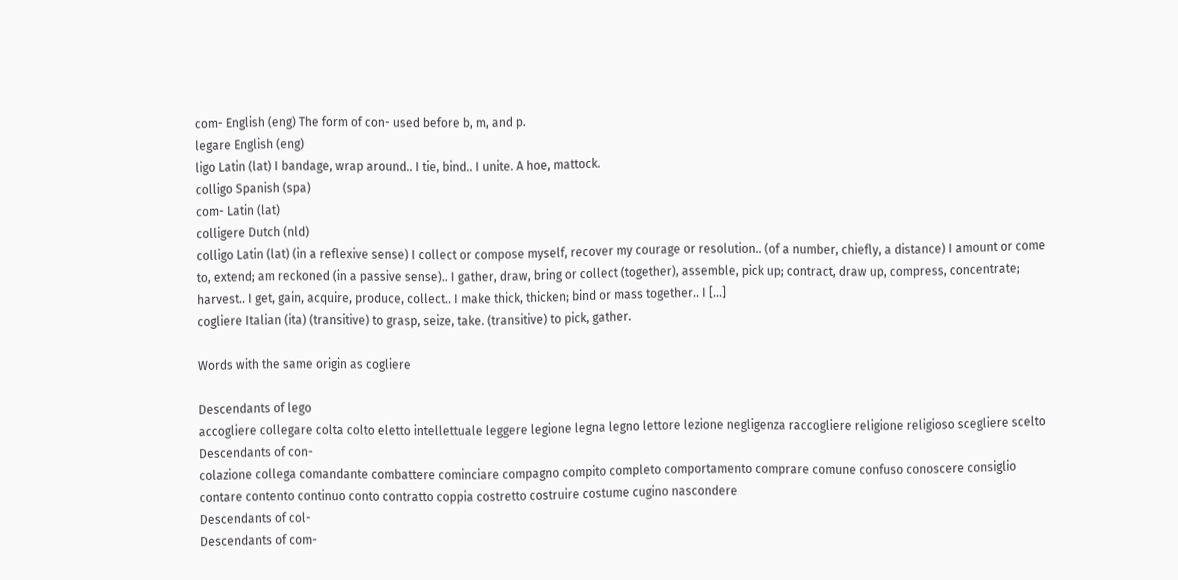com- English (eng) The form of con- used before b, m, and p.
legare English (eng)
ligo Latin (lat) I bandage, wrap around.. I tie, bind.. I unite. A hoe, mattock.
colligo Spanish (spa)
com- Latin (lat)
colligere Dutch (nld)
colligo Latin (lat) (in a reflexive sense) I collect or compose myself, recover my courage or resolution.. (of a number, chiefly, a distance) I amount or come to, extend; am reckoned (in a passive sense).. I gather, draw, bring or collect (together), assemble, pick up; contract, draw up, compress, concentrate; harvest.. I get, gain, acquire, produce, collect.. I make thick, thicken; bind or mass together.. I [...]
cogliere Italian (ita) (transitive) to grasp, seize, take. (transitive) to pick, gather.

Words with the same origin as cogliere

Descendants of lego
accogliere collegare colta colto eletto intellettuale leggere legione legna legno lettore lezione negligenza raccogliere religione religioso scegliere scelto
Descendants of con-
colazione collega comandante combattere cominciare compagno compito completo comportamento comprare comune confuso conoscere consiglio contare contento continuo conto contratto coppia costretto costruire costume cugino nascondere
Descendants of col-
Descendants of com-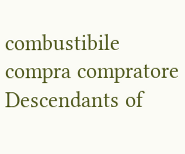combustibile compra compratore
Descendants of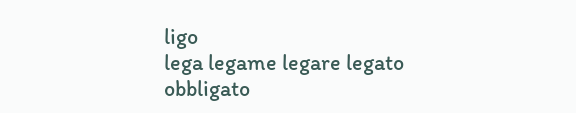ligo
lega legame legare legato obbligato